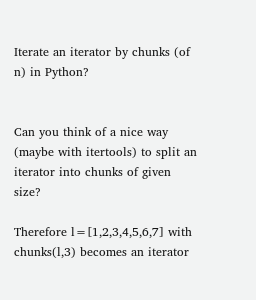Iterate an iterator by chunks (of n) in Python?


Can you think of a nice way (maybe with itertools) to split an iterator into chunks of given size?

Therefore l=[1,2,3,4,5,6,7] with chunks(l,3) becomes an iterator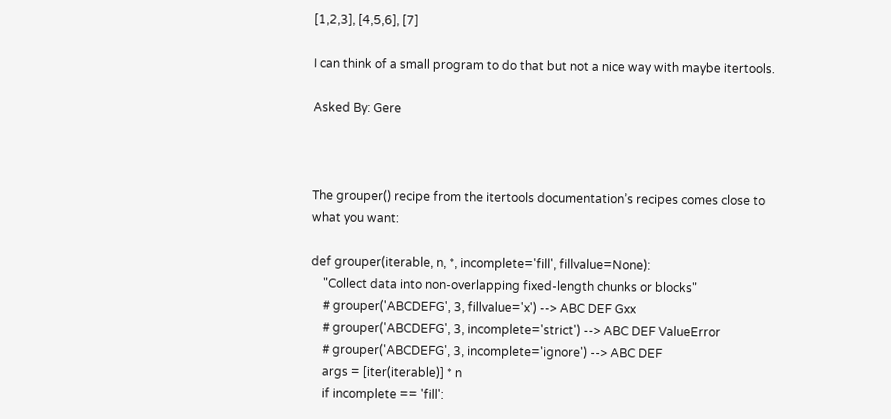[1,2,3], [4,5,6], [7]

I can think of a small program to do that but not a nice way with maybe itertools.

Asked By: Gere



The grouper() recipe from the itertools documentation’s recipes comes close to what you want:

def grouper(iterable, n, *, incomplete='fill', fillvalue=None):
    "Collect data into non-overlapping fixed-length chunks or blocks"
    # grouper('ABCDEFG', 3, fillvalue='x') --> ABC DEF Gxx
    # grouper('ABCDEFG', 3, incomplete='strict') --> ABC DEF ValueError
    # grouper('ABCDEFG', 3, incomplete='ignore') --> ABC DEF
    args = [iter(iterable)] * n
    if incomplete == 'fill':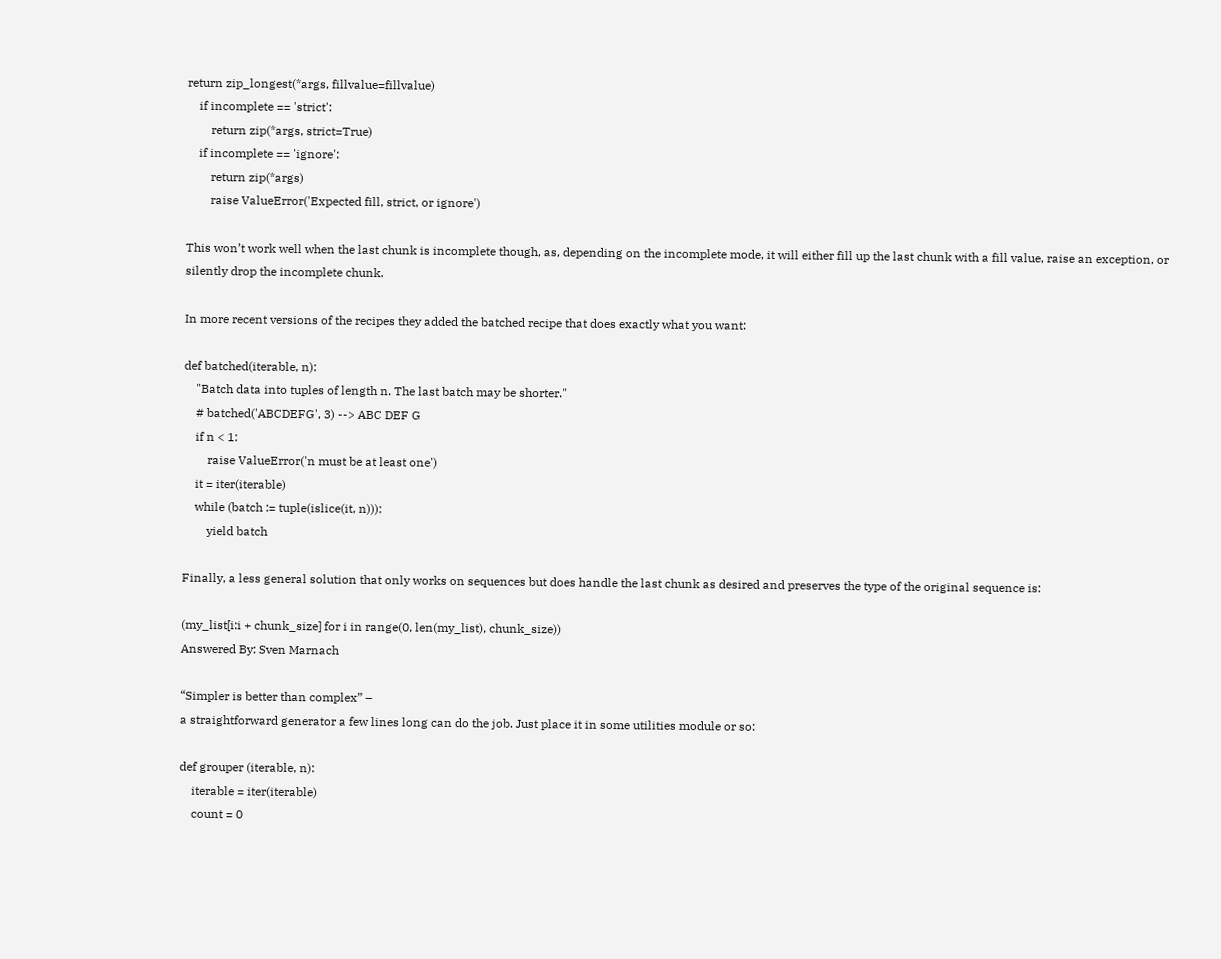return zip_longest(*args, fillvalue=fillvalue)
    if incomplete == 'strict':
        return zip(*args, strict=True)
    if incomplete == 'ignore':
        return zip(*args)
        raise ValueError('Expected fill, strict, or ignore')

This won’t work well when the last chunk is incomplete though, as, depending on the incomplete mode, it will either fill up the last chunk with a fill value, raise an exception, or silently drop the incomplete chunk.

In more recent versions of the recipes they added the batched recipe that does exactly what you want:

def batched(iterable, n):
    "Batch data into tuples of length n. The last batch may be shorter."
    # batched('ABCDEFG', 3) --> ABC DEF G
    if n < 1:
        raise ValueError('n must be at least one')
    it = iter(iterable)
    while (batch := tuple(islice(it, n))):
        yield batch

Finally, a less general solution that only works on sequences but does handle the last chunk as desired and preserves the type of the original sequence is:

(my_list[i:i + chunk_size] for i in range(0, len(my_list), chunk_size))
Answered By: Sven Marnach

“Simpler is better than complex” –
a straightforward generator a few lines long can do the job. Just place it in some utilities module or so:

def grouper (iterable, n):
    iterable = iter(iterable)
    count = 0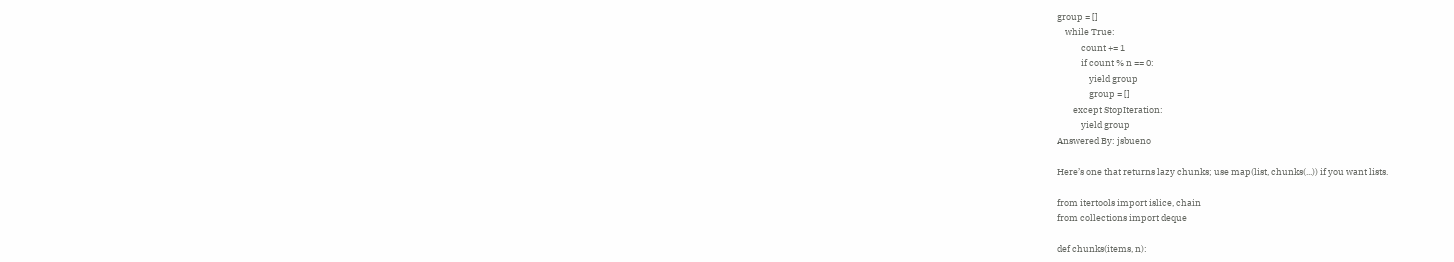group = []
    while True:
            count += 1
            if count % n == 0:
                yield group
                group = []
        except StopIteration:
            yield group
Answered By: jsbueno

Here’s one that returns lazy chunks; use map(list, chunks(...)) if you want lists.

from itertools import islice, chain
from collections import deque

def chunks(items, n):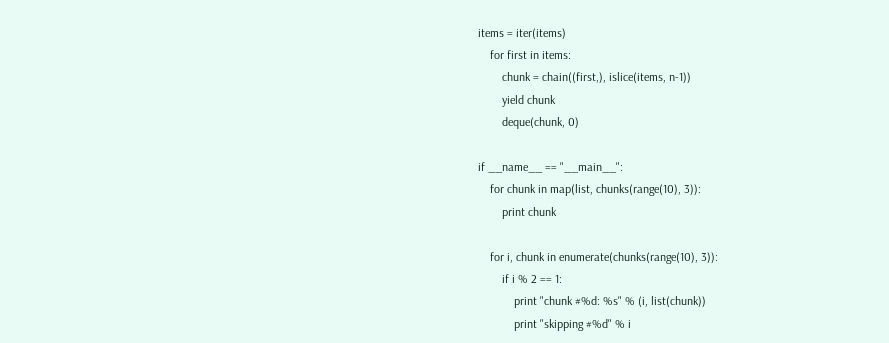items = iter(items)
    for first in items:
        chunk = chain((first,), islice(items, n-1))
        yield chunk
        deque(chunk, 0)

if __name__ == "__main__":
    for chunk in map(list, chunks(range(10), 3)):
        print chunk

    for i, chunk in enumerate(chunks(range(10), 3)):
        if i % 2 == 1:
            print "chunk #%d: %s" % (i, list(chunk))
            print "skipping #%d" % i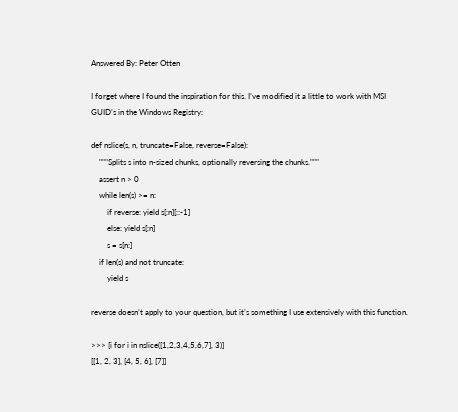Answered By: Peter Otten

I forget where I found the inspiration for this. I’ve modified it a little to work with MSI GUID’s in the Windows Registry:

def nslice(s, n, truncate=False, reverse=False):
    """Splits s into n-sized chunks, optionally reversing the chunks."""
    assert n > 0
    while len(s) >= n:
        if reverse: yield s[:n][::-1]
        else: yield s[:n]
        s = s[n:]
    if len(s) and not truncate:
        yield s

reverse doesn’t apply to your question, but it’s something I use extensively with this function.

>>> [i for i in nslice([1,2,3,4,5,6,7], 3)]
[[1, 2, 3], [4, 5, 6], [7]]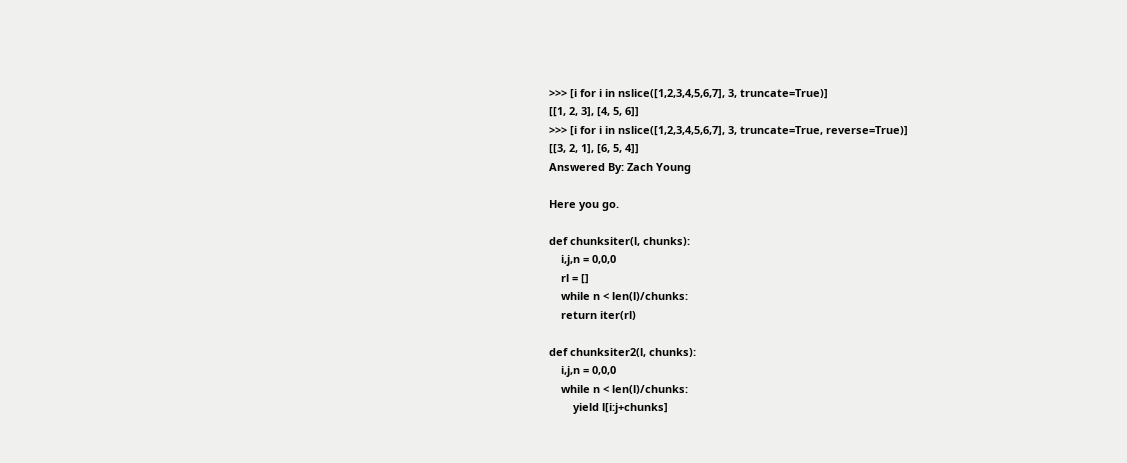>>> [i for i in nslice([1,2,3,4,5,6,7], 3, truncate=True)]
[[1, 2, 3], [4, 5, 6]]
>>> [i for i in nslice([1,2,3,4,5,6,7], 3, truncate=True, reverse=True)]
[[3, 2, 1], [6, 5, 4]]
Answered By: Zach Young

Here you go.

def chunksiter(l, chunks):
    i,j,n = 0,0,0
    rl = []
    while n < len(l)/chunks:
    return iter(rl)

def chunksiter2(l, chunks):
    i,j,n = 0,0,0
    while n < len(l)/chunks:
        yield l[i:j+chunks]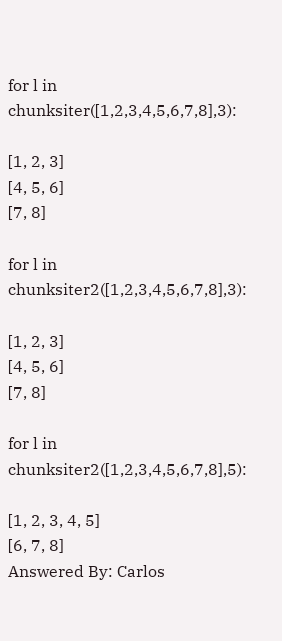for l in chunksiter([1,2,3,4,5,6,7,8],3):

[1, 2, 3]
[4, 5, 6]
[7, 8]

for l in chunksiter2([1,2,3,4,5,6,7,8],3):

[1, 2, 3]
[4, 5, 6]
[7, 8]

for l in chunksiter2([1,2,3,4,5,6,7,8],5):

[1, 2, 3, 4, 5]
[6, 7, 8]
Answered By: Carlos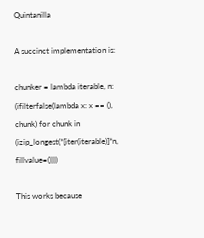Quintanilla

A succinct implementation is:

chunker = lambda iterable, n: (ifilterfalse(lambda x: x == (), chunk) for chunk in (izip_longest(*[iter(iterable)]*n, fillvalue=())))

This works because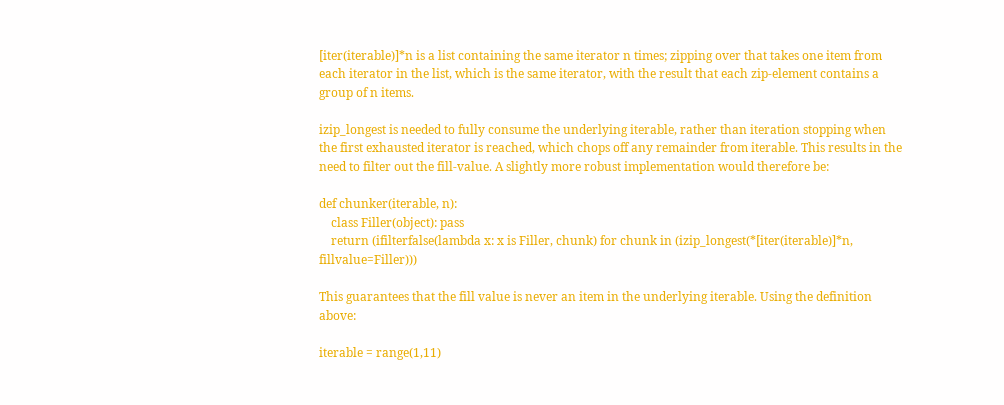[iter(iterable)]*n is a list containing the same iterator n times; zipping over that takes one item from each iterator in the list, which is the same iterator, with the result that each zip-element contains a group of n items.

izip_longest is needed to fully consume the underlying iterable, rather than iteration stopping when the first exhausted iterator is reached, which chops off any remainder from iterable. This results in the need to filter out the fill-value. A slightly more robust implementation would therefore be:

def chunker(iterable, n):
    class Filler(object): pass
    return (ifilterfalse(lambda x: x is Filler, chunk) for chunk in (izip_longest(*[iter(iterable)]*n, fillvalue=Filler)))

This guarantees that the fill value is never an item in the underlying iterable. Using the definition above:

iterable = range(1,11)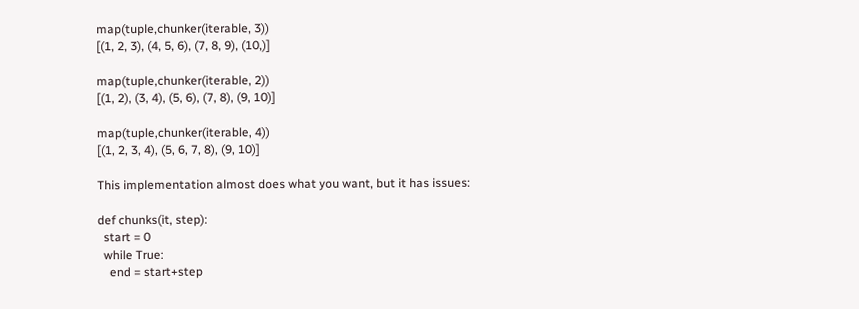map(tuple,chunker(iterable, 3))
[(1, 2, 3), (4, 5, 6), (7, 8, 9), (10,)]

map(tuple,chunker(iterable, 2))
[(1, 2), (3, 4), (5, 6), (7, 8), (9, 10)]

map(tuple,chunker(iterable, 4))
[(1, 2, 3, 4), (5, 6, 7, 8), (9, 10)]

This implementation almost does what you want, but it has issues:

def chunks(it, step):
  start = 0
  while True:
    end = start+step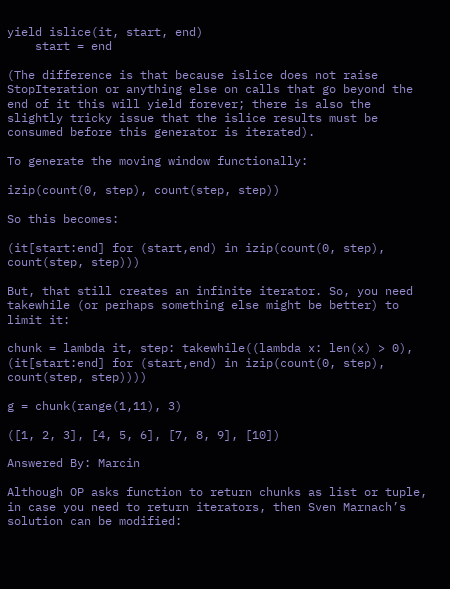yield islice(it, start, end)
    start = end

(The difference is that because islice does not raise StopIteration or anything else on calls that go beyond the end of it this will yield forever; there is also the slightly tricky issue that the islice results must be consumed before this generator is iterated).

To generate the moving window functionally:

izip(count(0, step), count(step, step))

So this becomes:

(it[start:end] for (start,end) in izip(count(0, step), count(step, step)))

But, that still creates an infinite iterator. So, you need takewhile (or perhaps something else might be better) to limit it:

chunk = lambda it, step: takewhile((lambda x: len(x) > 0), (it[start:end] for (start,end) in izip(count(0, step), count(step, step))))

g = chunk(range(1,11), 3)

([1, 2, 3], [4, 5, 6], [7, 8, 9], [10])

Answered By: Marcin

Although OP asks function to return chunks as list or tuple, in case you need to return iterators, then Sven Marnach’s solution can be modified: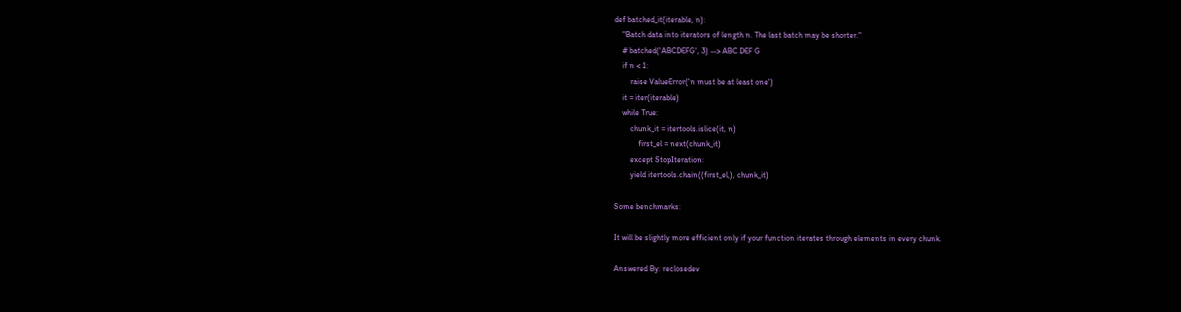def batched_it(iterable, n):
    "Batch data into iterators of length n. The last batch may be shorter."
    # batched('ABCDEFG', 3) --> ABC DEF G
    if n < 1:
        raise ValueError('n must be at least one')
    it = iter(iterable)
    while True:
        chunk_it = itertools.islice(it, n)
            first_el = next(chunk_it)
        except StopIteration:
        yield itertools.chain((first_el,), chunk_it)

Some benchmarks:

It will be slightly more efficient only if your function iterates through elements in every chunk.

Answered By: reclosedev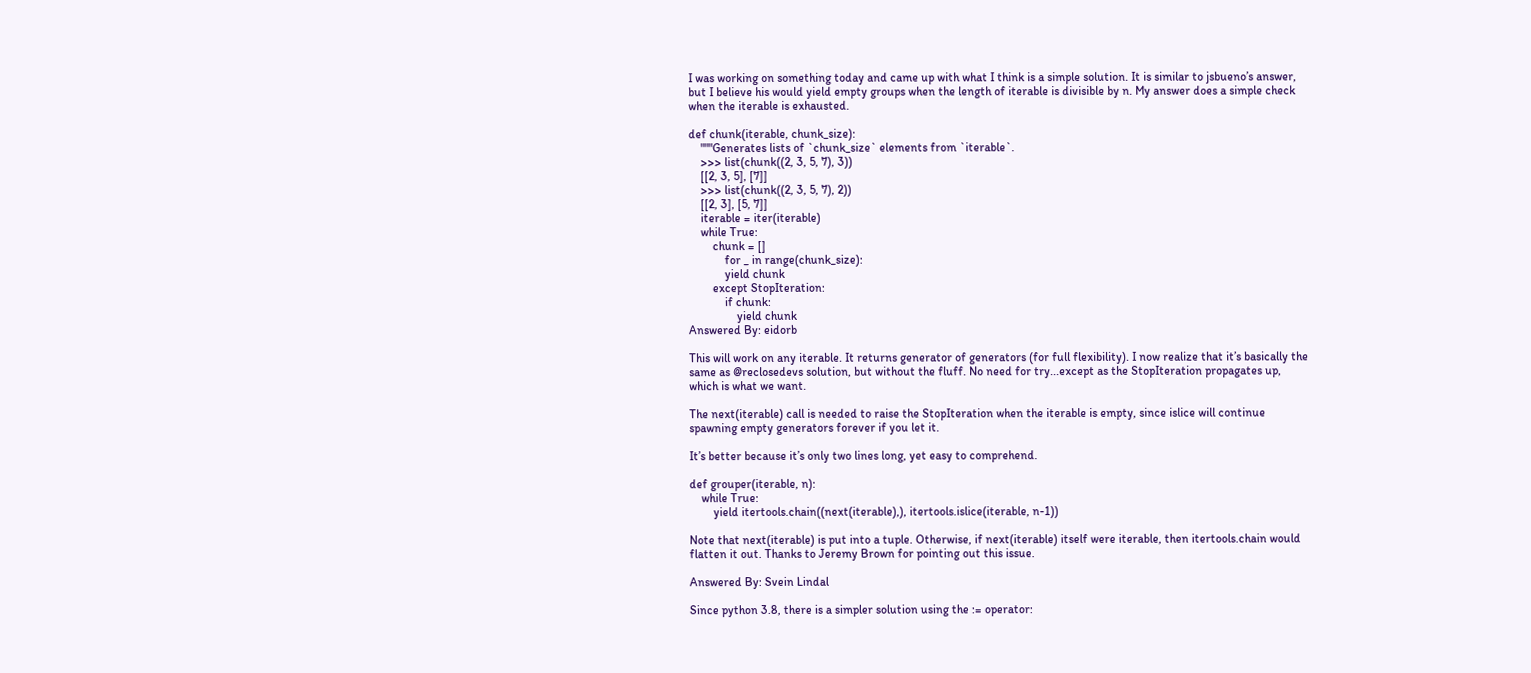I was working on something today and came up with what I think is a simple solution. It is similar to jsbueno’s answer, but I believe his would yield empty groups when the length of iterable is divisible by n. My answer does a simple check when the iterable is exhausted.

def chunk(iterable, chunk_size):
    """Generates lists of `chunk_size` elements from `iterable`.
    >>> list(chunk((2, 3, 5, 7), 3))
    [[2, 3, 5], [7]]
    >>> list(chunk((2, 3, 5, 7), 2))
    [[2, 3], [5, 7]]
    iterable = iter(iterable)
    while True:
        chunk = []
            for _ in range(chunk_size):
            yield chunk
        except StopIteration:
            if chunk:
                yield chunk
Answered By: eidorb

This will work on any iterable. It returns generator of generators (for full flexibility). I now realize that it’s basically the same as @reclosedevs solution, but without the fluff. No need for try...except as the StopIteration propagates up, which is what we want.

The next(iterable) call is needed to raise the StopIteration when the iterable is empty, since islice will continue spawning empty generators forever if you let it.

It’s better because it’s only two lines long, yet easy to comprehend.

def grouper(iterable, n):
    while True:
        yield itertools.chain((next(iterable),), itertools.islice(iterable, n-1))

Note that next(iterable) is put into a tuple. Otherwise, if next(iterable) itself were iterable, then itertools.chain would flatten it out. Thanks to Jeremy Brown for pointing out this issue.

Answered By: Svein Lindal

Since python 3.8, there is a simpler solution using the := operator: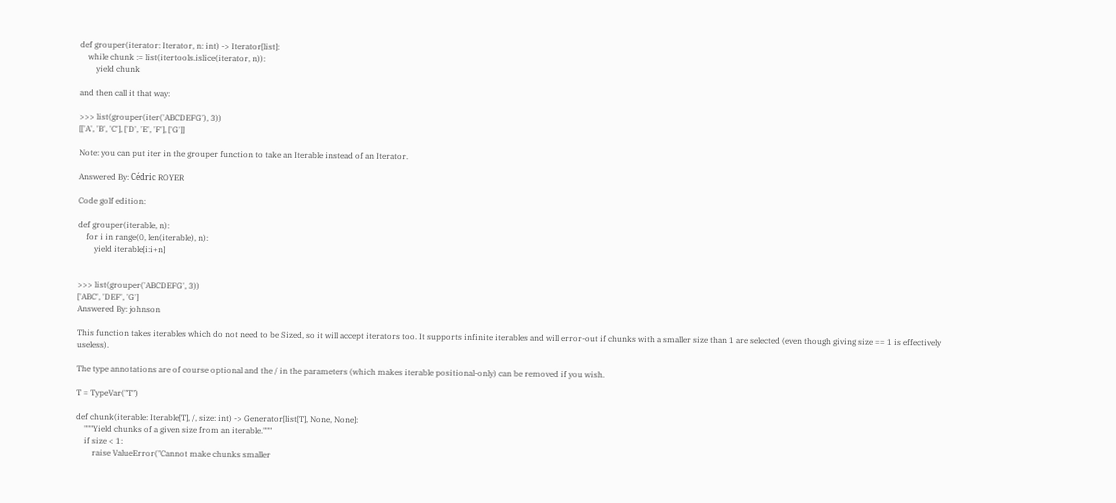def grouper(iterator: Iterator, n: int) -> Iterator[list]:
    while chunk := list(itertools.islice(iterator, n)):
        yield chunk

and then call it that way:

>>> list(grouper(iter('ABCDEFG'), 3))
[['A', 'B', 'C'], ['D', 'E', 'F'], ['G']]

Note: you can put iter in the grouper function to take an Iterable instead of an Iterator.

Answered By: Cédric ROYER

Code golf edition:

def grouper(iterable, n):
    for i in range(0, len(iterable), n):
        yield iterable[i:i+n]


>>> list(grouper('ABCDEFG', 3))
['ABC', 'DEF', 'G']
Answered By: johnson

This function takes iterables which do not need to be Sized, so it will accept iterators too. It supports infinite iterables and will error-out if chunks with a smaller size than 1 are selected (even though giving size == 1 is effectively useless).

The type annotations are of course optional and the / in the parameters (which makes iterable positional-only) can be removed if you wish.

T = TypeVar("T")

def chunk(iterable: Iterable[T], /, size: int) -> Generator[list[T], None, None]:
    """Yield chunks of a given size from an iterable."""
    if size < 1:
        raise ValueError("Cannot make chunks smaller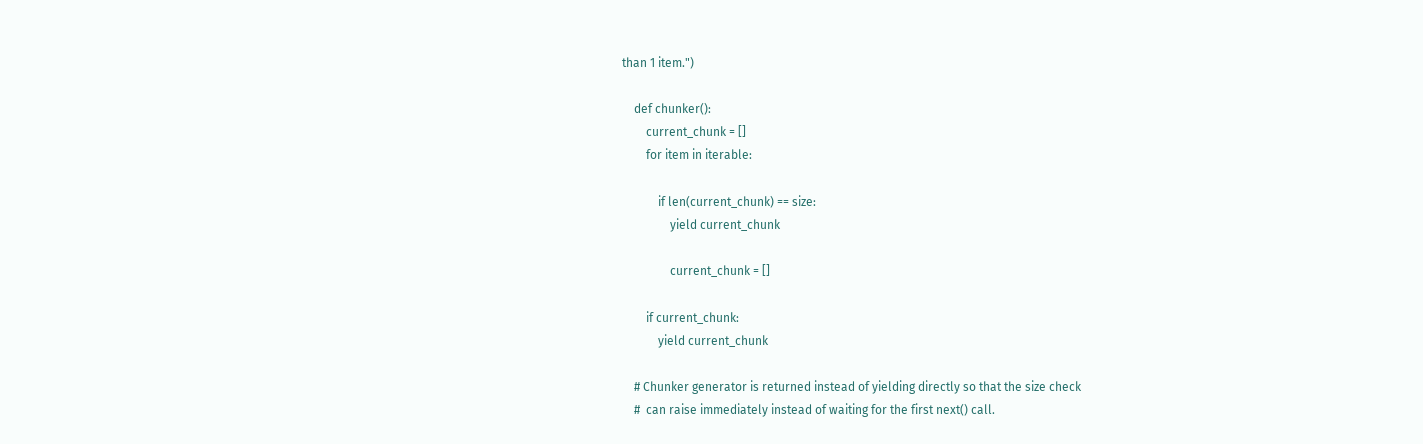than 1 item.")

    def chunker():
        current_chunk = []
        for item in iterable:

            if len(current_chunk) == size:
                yield current_chunk

                current_chunk = []

        if current_chunk:
            yield current_chunk

    # Chunker generator is returned instead of yielding directly so that the size check
    #  can raise immediately instead of waiting for the first next() call.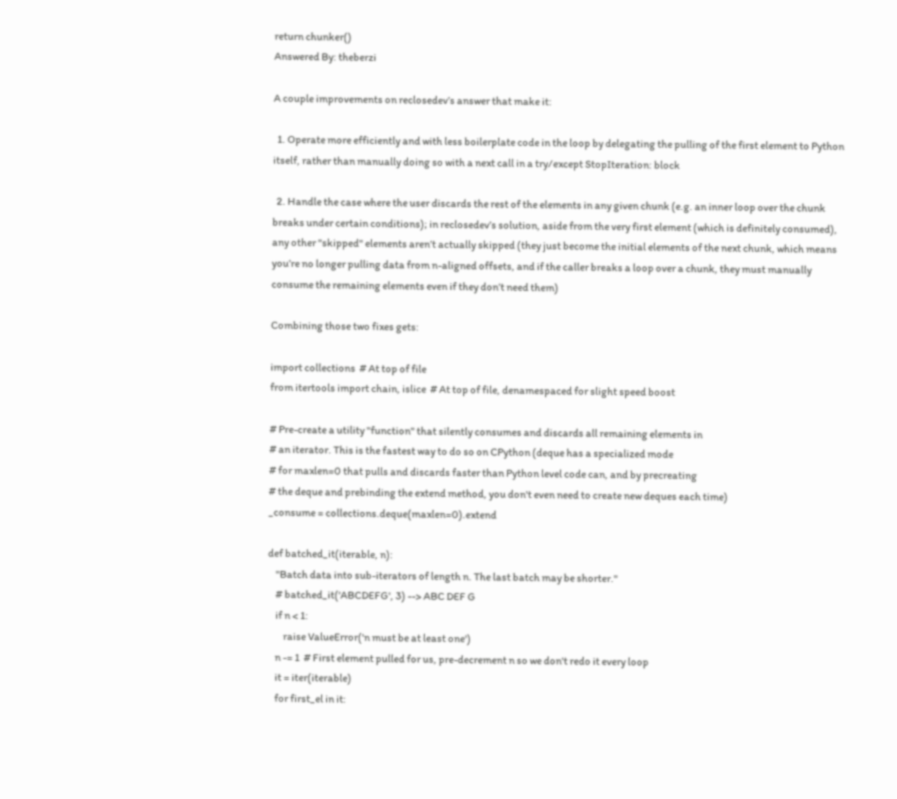return chunker()
Answered By: theberzi

A couple improvements on reclosedev’s answer that make it:

  1. Operate more efficiently and with less boilerplate code in the loop by delegating the pulling of the first element to Python itself, rather than manually doing so with a next call in a try/except StopIteration: block

  2. Handle the case where the user discards the rest of the elements in any given chunk (e.g. an inner loop over the chunk breaks under certain conditions); in reclosedev’s solution, aside from the very first element (which is definitely consumed), any other "skipped" elements aren’t actually skipped (they just become the initial elements of the next chunk, which means you’re no longer pulling data from n-aligned offsets, and if the caller breaks a loop over a chunk, they must manually consume the remaining elements even if they don’t need them)

Combining those two fixes gets:

import collections  # At top of file
from itertools import chain, islice  # At top of file, denamespaced for slight speed boost

# Pre-create a utility "function" that silently consumes and discards all remaining elements in
# an iterator. This is the fastest way to do so on CPython (deque has a specialized mode
# for maxlen=0 that pulls and discards faster than Python level code can, and by precreating
# the deque and prebinding the extend method, you don't even need to create new deques each time)
_consume = collections.deque(maxlen=0).extend

def batched_it(iterable, n):
    "Batch data into sub-iterators of length n. The last batch may be shorter."
    # batched_it('ABCDEFG', 3) --> ABC DEF G
    if n < 1:
        raise ValueError('n must be at least one')
    n -= 1  # First element pulled for us, pre-decrement n so we don't redo it every loop
    it = iter(iterable)
    for first_el in it: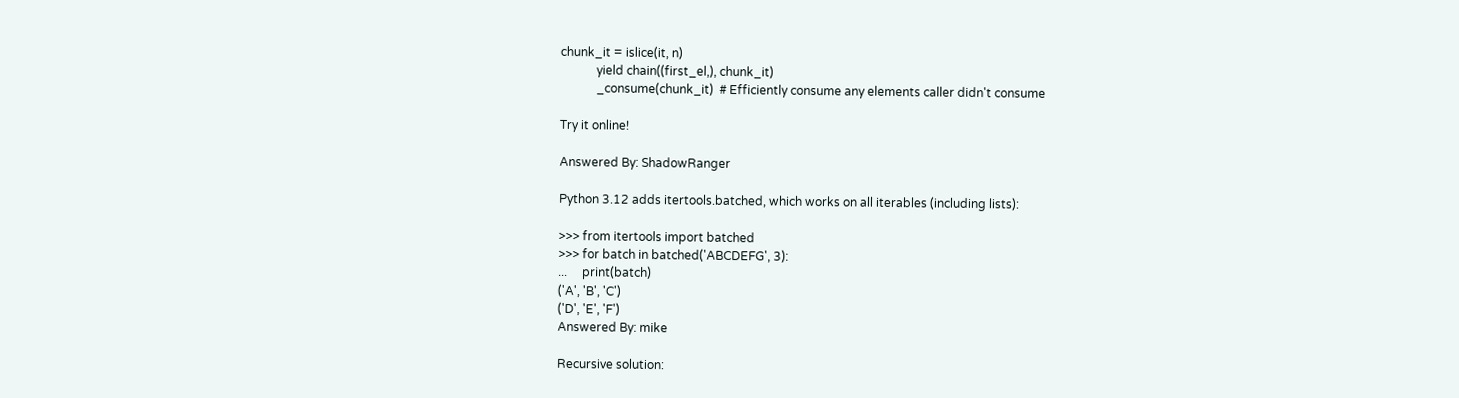chunk_it = islice(it, n)
            yield chain((first_el,), chunk_it)
            _consume(chunk_it)  # Efficiently consume any elements caller didn't consume

Try it online!

Answered By: ShadowRanger

Python 3.12 adds itertools.batched, which works on all iterables (including lists):

>>> from itertools import batched
>>> for batch in batched('ABCDEFG', 3):
...     print(batch)
('A', 'B', 'C')
('D', 'E', 'F')
Answered By: mike

Recursive solution: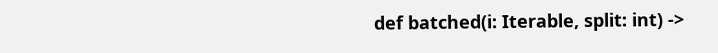def batched(i: Iterable, split: int) ->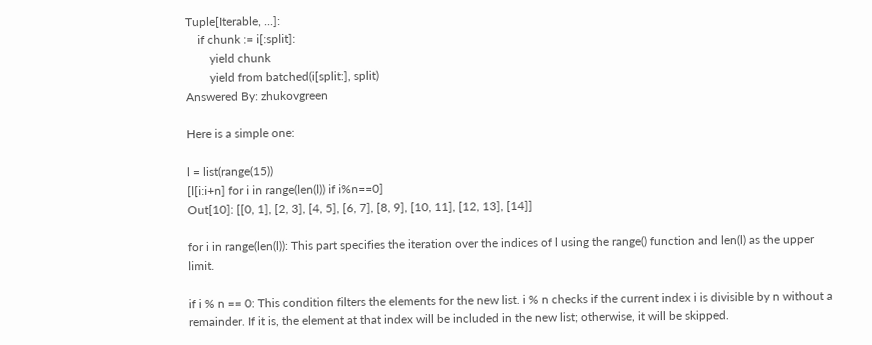Tuple[Iterable, ...]:
    if chunk := i[:split]:
        yield chunk
        yield from batched(i[split:], split)
Answered By: zhukovgreen

Here is a simple one:

l = list(range(15))
[l[i:i+n] for i in range(len(l)) if i%n==0]
Out[10]: [[0, 1], [2, 3], [4, 5], [6, 7], [8, 9], [10, 11], [12, 13], [14]]

for i in range(len(l)): This part specifies the iteration over the indices of l using the range() function and len(l) as the upper limit.

if i % n == 0: This condition filters the elements for the new list. i % n checks if the current index i is divisible by n without a remainder. If it is, the element at that index will be included in the new list; otherwise, it will be skipped.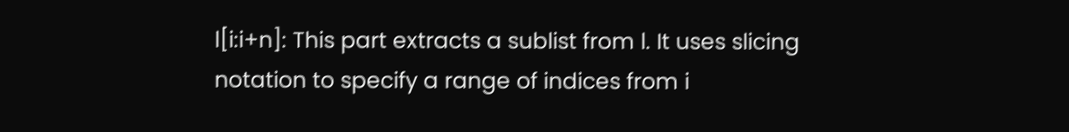l[i:i+n]: This part extracts a sublist from l. It uses slicing notation to specify a range of indices from i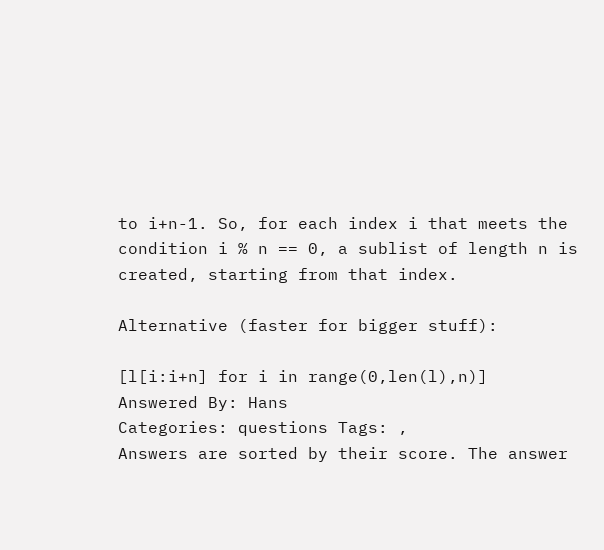to i+n-1. So, for each index i that meets the condition i % n == 0, a sublist of length n is created, starting from that index.

Alternative (faster for bigger stuff):

[l[i:i+n] for i in range(0,len(l),n)]
Answered By: Hans
Categories: questions Tags: ,
Answers are sorted by their score. The answer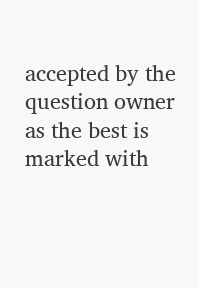accepted by the question owner as the best is marked with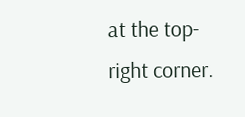at the top-right corner.